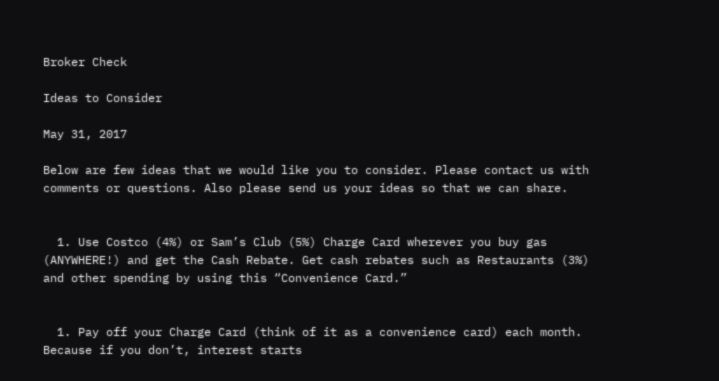Broker Check

Ideas to Consider

May 31, 2017

Below are few ideas that we would like you to consider. Please contact us with comments or questions. Also please send us your ideas so that we can share.


  1. Use Costco (4%) or Sam’s Club (5%) Charge Card wherever you buy gas (ANYWHERE!) and get the Cash Rebate. Get cash rebates such as Restaurants (3%) and other spending by using this “Convenience Card.”


  1. Pay off your Charge Card (think of it as a convenience card) each month. Because if you don’t, interest starts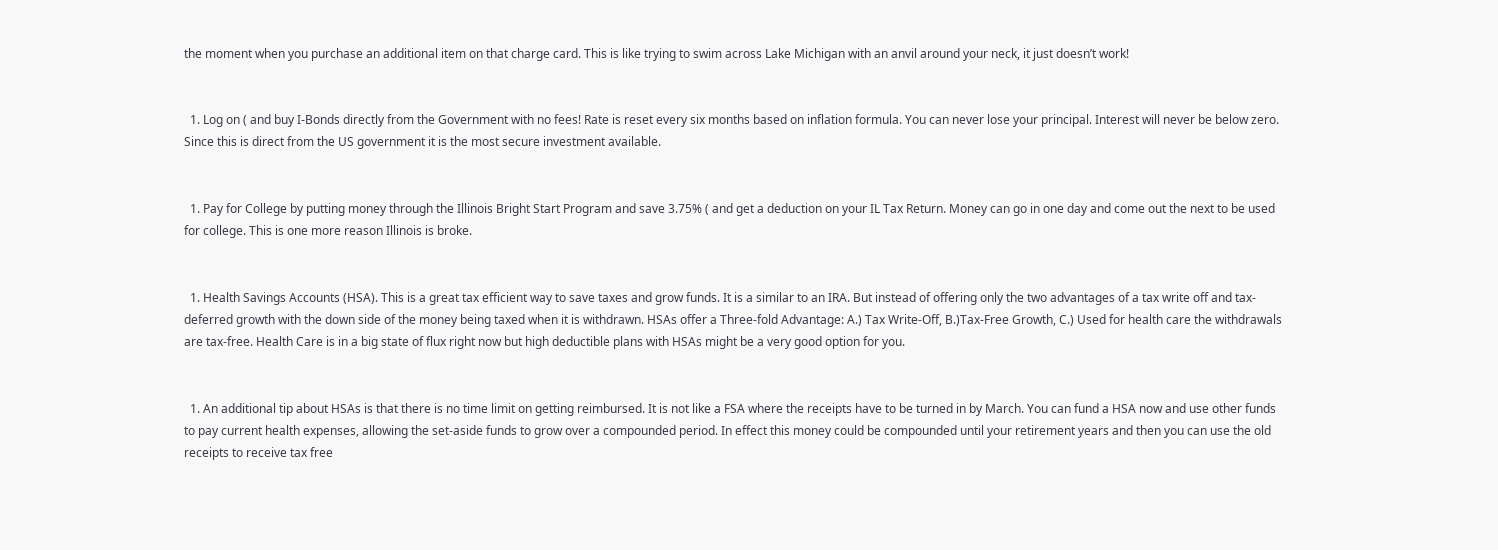the moment when you purchase an additional item on that charge card. This is like trying to swim across Lake Michigan with an anvil around your neck, it just doesn’t work!


  1. Log on ( and buy I-Bonds directly from the Government with no fees! Rate is reset every six months based on inflation formula. You can never lose your principal. Interest will never be below zero. Since this is direct from the US government it is the most secure investment available.


  1. Pay for College by putting money through the Illinois Bright Start Program and save 3.75% ( and get a deduction on your IL Tax Return. Money can go in one day and come out the next to be used for college. This is one more reason Illinois is broke.


  1. Health Savings Accounts (HSA). This is a great tax efficient way to save taxes and grow funds. It is a similar to an IRA. But instead of offering only the two advantages of a tax write off and tax-deferred growth with the down side of the money being taxed when it is withdrawn. HSAs offer a Three-fold Advantage: A.) Tax Write-Off, B.)Tax-Free Growth, C.) Used for health care the withdrawals are tax-free. Health Care is in a big state of flux right now but high deductible plans with HSAs might be a very good option for you.


  1. An additional tip about HSAs is that there is no time limit on getting reimbursed. It is not like a FSA where the receipts have to be turned in by March. You can fund a HSA now and use other funds to pay current health expenses, allowing the set-aside funds to grow over a compounded period. In effect this money could be compounded until your retirement years and then you can use the old receipts to receive tax free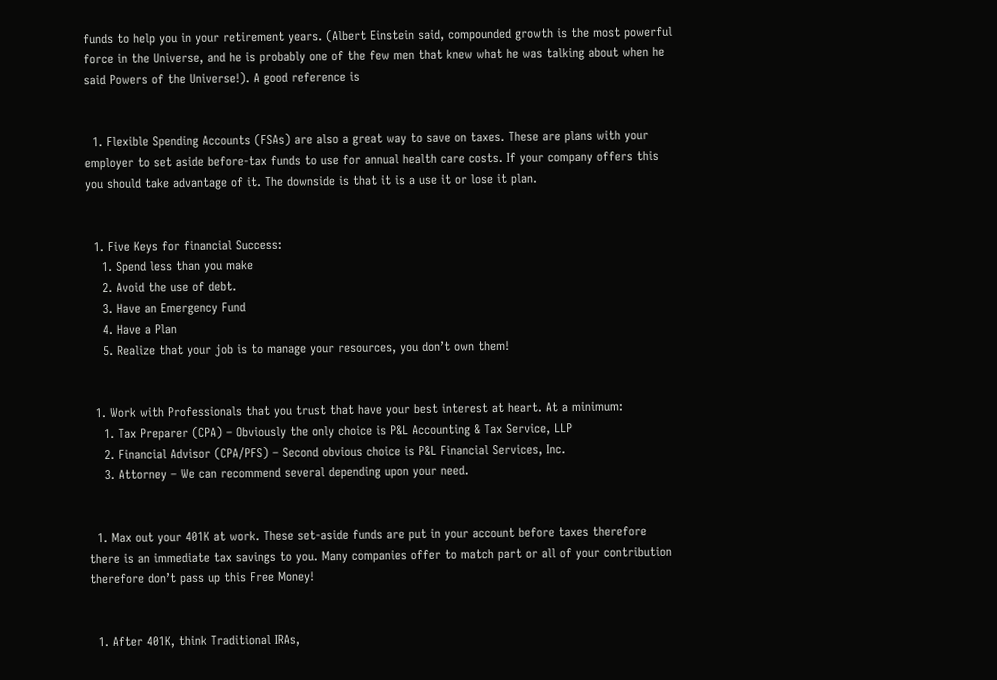funds to help you in your retirement years. (Albert Einstein said, compounded growth is the most powerful force in the Universe, and he is probably one of the few men that knew what he was talking about when he said Powers of the Universe!). A good reference is


  1. Flexible Spending Accounts (FSAs) are also a great way to save on taxes. These are plans with your employer to set aside before-tax funds to use for annual health care costs. If your company offers this you should take advantage of it. The downside is that it is a use it or lose it plan.


  1. Five Keys for financial Success:
    1. Spend less than you make
    2. Avoid the use of debt.
    3. Have an Emergency Fund
    4. Have a Plan
    5. Realize that your job is to manage your resources, you don’t own them!


  1. Work with Professionals that you trust that have your best interest at heart. At a minimum:
    1. Tax Preparer (CPA) – Obviously the only choice is P&L Accounting & Tax Service, LLP
    2. Financial Advisor (CPA/PFS) – Second obvious choice is P&L Financial Services, Inc.
    3. Attorney – We can recommend several depending upon your need.


  1. Max out your 401K at work. These set-aside funds are put in your account before taxes therefore there is an immediate tax savings to you. Many companies offer to match part or all of your contribution therefore don’t pass up this Free Money!


  1. After 401K, think Traditional IRAs,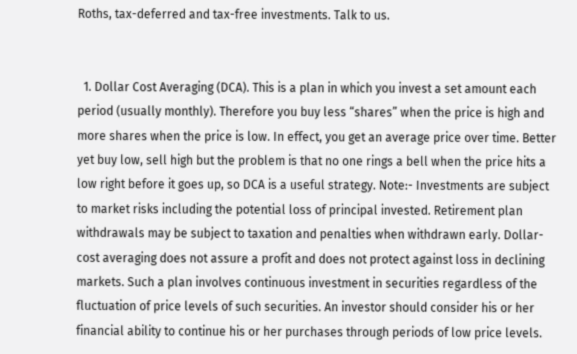Roths, tax-deferred and tax-free investments. Talk to us.


  1. Dollar Cost Averaging (DCA). This is a plan in which you invest a set amount each period (usually monthly). Therefore you buy less “shares” when the price is high and more shares when the price is low. In effect, you get an average price over time. Better yet buy low, sell high but the problem is that no one rings a bell when the price hits a low right before it goes up, so DCA is a useful strategy. Note:- Investments are subject to market risks including the potential loss of principal invested. Retirement plan withdrawals may be subject to taxation and penalties when withdrawn early. Dollar-cost averaging does not assure a profit and does not protect against loss in declining markets. Such a plan involves continuous investment in securities regardless of the fluctuation of price levels of such securities. An investor should consider his or her financial ability to continue his or her purchases through periods of low price levels.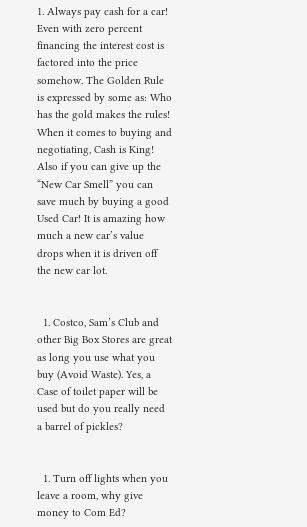1. Always pay cash for a car! Even with zero percent financing the interest cost is factored into the price somehow. The Golden Rule is expressed by some as: Who has the gold makes the rules! When it comes to buying and negotiating, Cash is King! Also if you can give up the “New Car Smell” you can save much by buying a good Used Car! It is amazing how much a new car’s value drops when it is driven off the new car lot.


  1. Costco, Sam’s Club and other Big Box Stores are great as long you use what you buy (Avoid Waste). Yes, a Case of toilet paper will be used but do you really need a barrel of pickles?


  1. Turn off lights when you leave a room, why give money to Com Ed?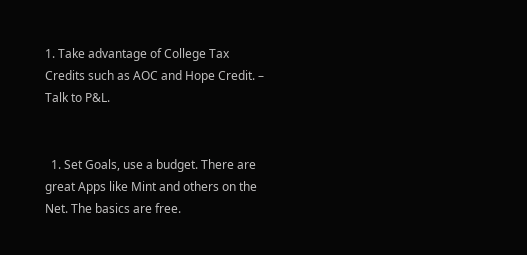1. Take advantage of College Tax Credits such as AOC and Hope Credit. – Talk to P&L.


  1. Set Goals, use a budget. There are great Apps like Mint and others on the Net. The basics are free.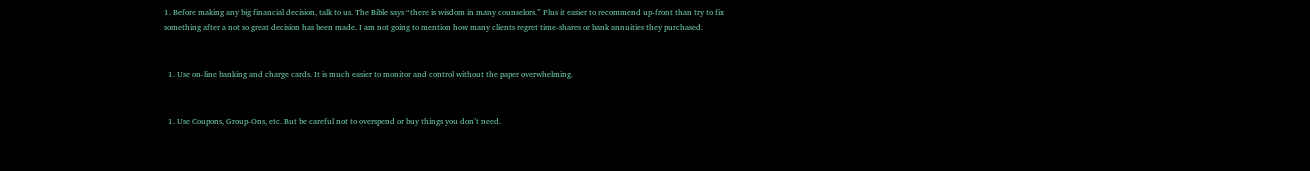1. Before making any big financial decision, talk to us. The Bible says “there is wisdom in many counselors.” Plus it easier to recommend up-front than try to fix something after a not so great decision has been made. I am not going to mention how many clients regret time-shares or bank annuities they purchased.


  1. Use on-line banking and charge cards. It is much easier to monitor and control without the paper overwhelming.


  1. Use Coupons, Group-Ons, etc. But be careful not to overspend or buy things you don’t need.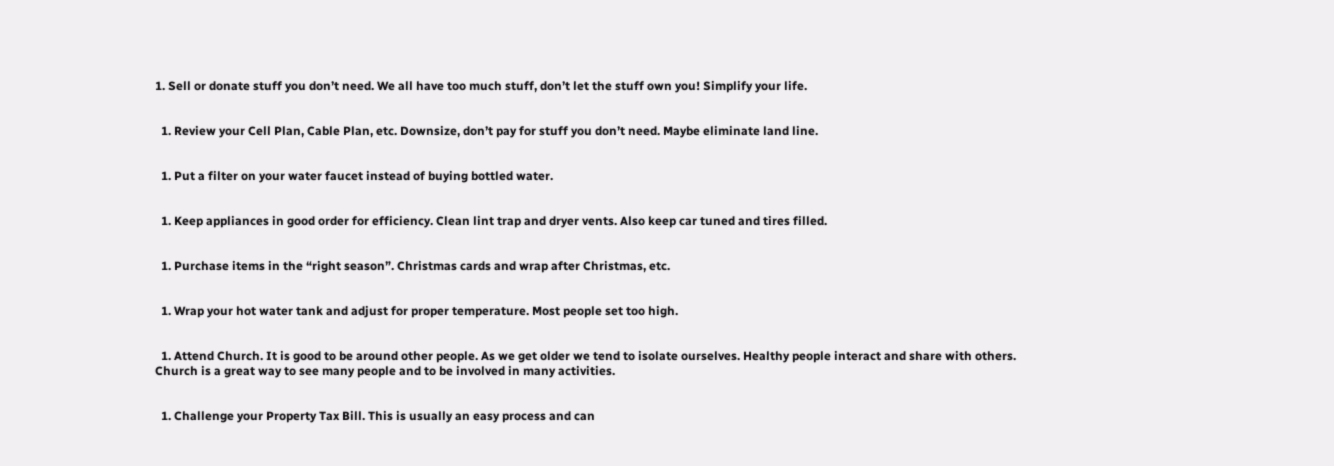1. Sell or donate stuff you don’t need. We all have too much stuff, don’t let the stuff own you! Simplify your life.


  1. Review your Cell Plan, Cable Plan, etc. Downsize, don’t pay for stuff you don’t need. Maybe eliminate land line.


  1. Put a filter on your water faucet instead of buying bottled water.


  1. Keep appliances in good order for efficiency. Clean lint trap and dryer vents. Also keep car tuned and tires filled.


  1. Purchase items in the “right season”. Christmas cards and wrap after Christmas, etc.


  1. Wrap your hot water tank and adjust for proper temperature. Most people set too high.


  1. Attend Church. It is good to be around other people. As we get older we tend to isolate ourselves. Healthy people interact and share with others. Church is a great way to see many people and to be involved in many activities.


  1. Challenge your Property Tax Bill. This is usually an easy process and can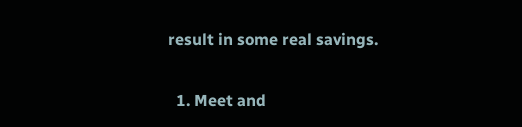result in some real savings.


  1. Meet and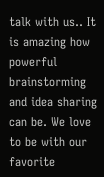talk with us.. It is amazing how powerful brainstorming and idea sharing can be. We love to be with our favorite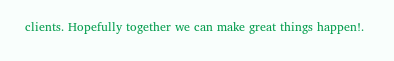clients. Hopefully together we can make great things happen!.